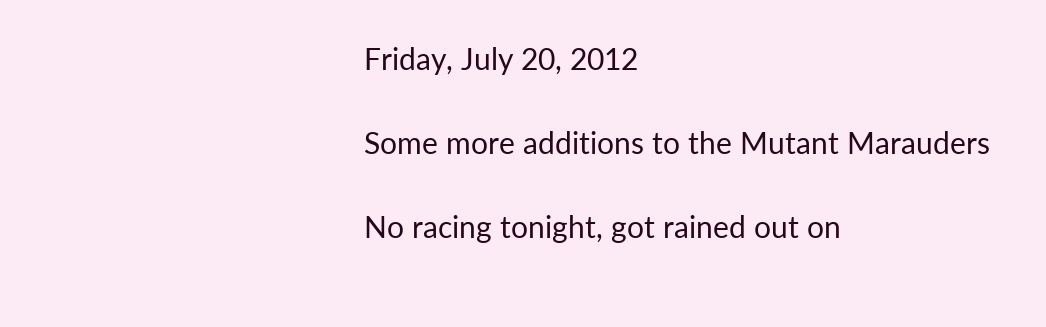Friday, July 20, 2012

Some more additions to the Mutant Marauders

No racing tonight, got rained out on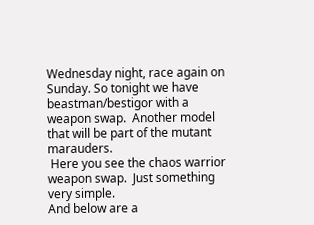Wednesday night, race again on Sunday. So tonight we have beastman/bestigor with a weapon swap.  Another model that will be part of the mutant marauders.
 Here you see the chaos warrior weapon swap.  Just something very simple.
And below are a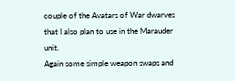couple of the Avatars of War dwarves that I also plan to use in the Marauder unit.
Again some simple weapon swaps and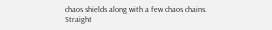chaos shields along with a few chaos chains.  Straight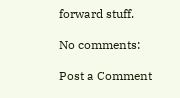forward stuff.

No comments:

Post a Comment